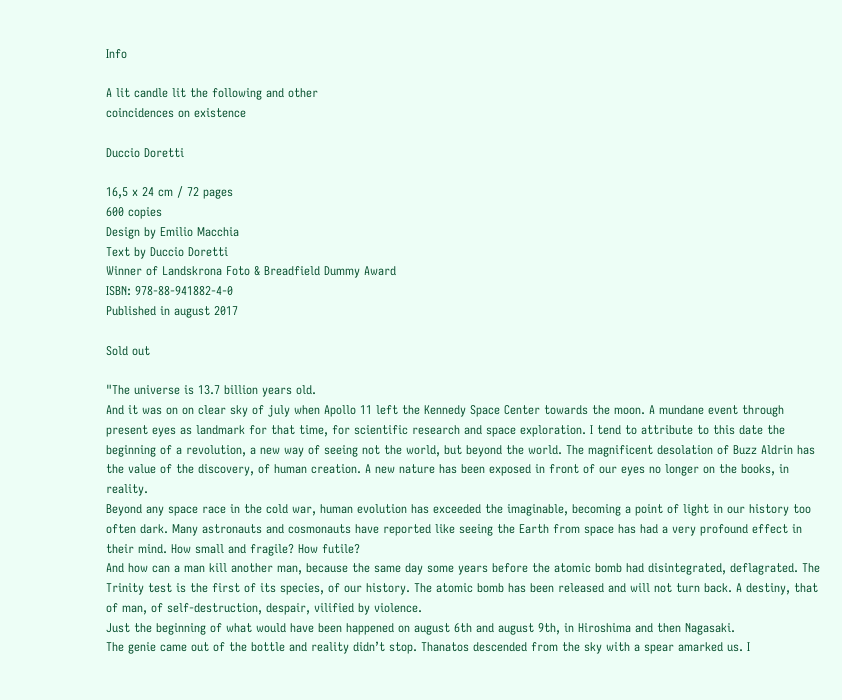Info

A lit candle lit the following and other
coincidences on existence

Duccio Doretti

16,5 x 24 cm / 72 pages
600 copies
Design by Emilio Macchia
Text by Duccio Doretti
Winner of Landskrona Foto & Breadfield Dummy Award
ISBN: 978-88-941882-4-0
Published in august 2017

Sold out

"The universe is 13.7 billion years old.
And it was on on clear sky of july when Apollo 11 left the Kennedy Space Center towards the moon. A mundane event through present eyes as landmark for that time, for scientific research and space exploration. I tend to attribute to this date the beginning of a revolution, a new way of seeing not the world, but beyond the world. The magnificent desolation of Buzz Aldrin has the value of the discovery, of human creation. A new nature has been exposed in front of our eyes no longer on the books, in reality.
Beyond any space race in the cold war, human evolution has exceeded the imaginable, becoming a point of light in our history too often dark. Many astronauts and cosmonauts have reported like seeing the Earth from space has had a very profound effect in their mind. How small and fragile? How futile?
And how can a man kill another man, because the same day some years before the atomic bomb had disintegrated, deflagrated. The Trinity test is the first of its species, of our history. The atomic bomb has been released and will not turn back. A destiny, that of man, of self-destruction, despair, vilified by violence.
Just the beginning of what would have been happened on august 6th and august 9th, in Hiroshima and then Nagasaki.
The genie came out of the bottle and reality didn’t stop. Thanatos descended from the sky with a spear amarked us. I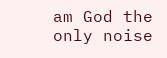am God the only noise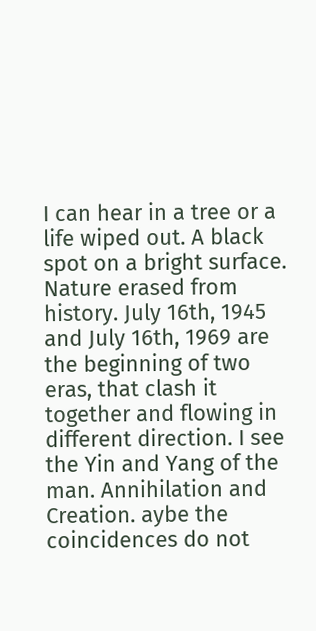I can hear in a tree or a life wiped out. A black spot on a bright surface. Nature erased from history. July 16th, 1945 and July 16th, 1969 are the beginning of two eras, that clash it together and flowing in different direction. I see the Yin and Yang of the man. Annihilation and Creation. aybe the coincidences do not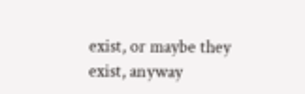exist, or maybe they exist, anyway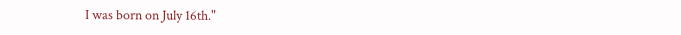I was born on July 16th."